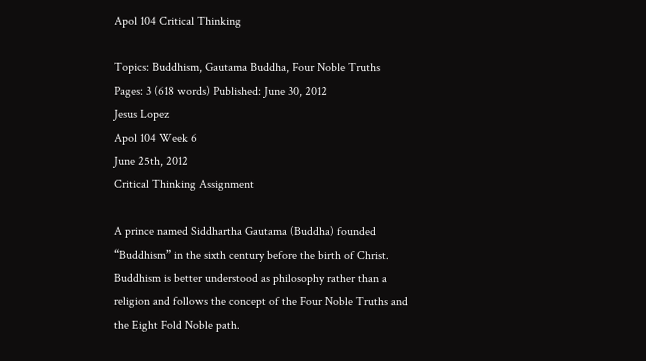Apol 104 Critical Thinking

Topics: Buddhism, Gautama Buddha, Four Noble Truths Pages: 3 (618 words) Published: June 30, 2012
Jesus Lopez
Apol 104 Week 6
June 25th, 2012
Critical Thinking Assignment

A prince named Siddhartha Gautama (Buddha) founded “Buddhism” in the sixth century before the birth of Christ. Buddhism is better understood as philosophy rather than a religion and follows the concept of the Four Noble Truths and the Eight Fold Noble path.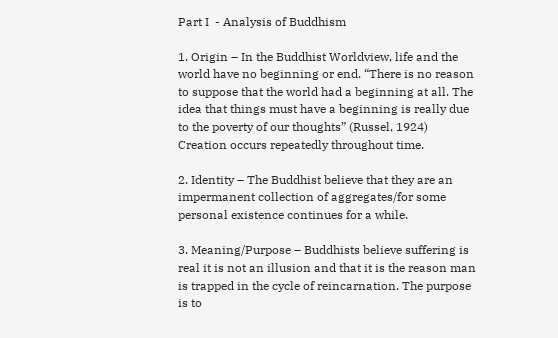Part I  - Analysis of Buddhism

1. Origin – In the Buddhist Worldview, life and the world have no beginning or end. “There is no reason to suppose that the world had a beginning at all. The idea that things must have a beginning is really due to the poverty of our thoughts” (Russel, 1924) Creation occurs repeatedly throughout time.

2. Identity – The Buddhist believe that they are an impermanent collection of aggregates/for some personal existence continues for a while.

3. Meaning/Purpose – Buddhists believe suffering is real it is not an illusion and that it is the reason man is trapped in the cycle of reincarnation. The purpose is to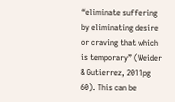“eliminate suffering by eliminating desire or craving that which is temporary” (Weider & Gutierrez, 2011pg 60). This can be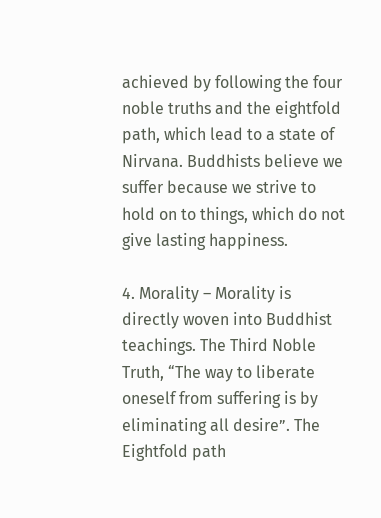achieved by following the four noble truths and the eightfold path, which lead to a state of Nirvana. Buddhists believe we suffer because we strive to hold on to things, which do not give lasting happiness.

4. Morality – Morality is directly woven into Buddhist teachings. The Third Noble Truth, “The way to liberate oneself from suffering is by eliminating all desire”. The Eightfold path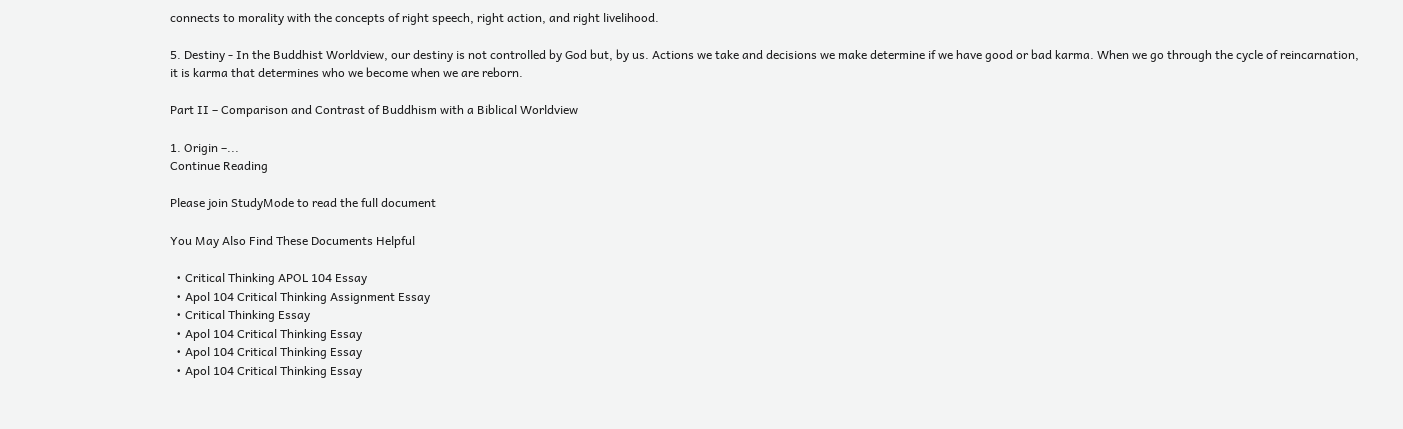connects to morality with the concepts of right speech, right action, and right livelihood.

5. Destiny - In the Buddhist Worldview, our destiny is not controlled by God but, by us. Actions we take and decisions we make determine if we have good or bad karma. When we go through the cycle of reincarnation, it is karma that determines who we become when we are reborn.

Part II – Comparison and Contrast of Buddhism with a Biblical Worldview

1. Origin –...
Continue Reading

Please join StudyMode to read the full document

You May Also Find These Documents Helpful

  • Critical Thinking APOL 104 Essay
  • Apol 104 Critical Thinking Assignment Essay
  • Critical Thinking Essay
  • Apol 104 Critical Thinking Essay
  • Apol 104 Critical Thinking Essay
  • Apol 104 Critical Thinking Essay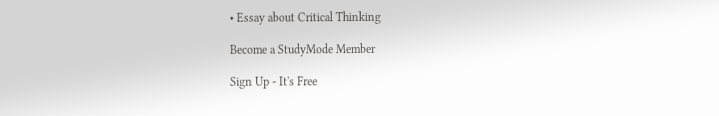• Essay about Critical Thinking

Become a StudyMode Member

Sign Up - It's Free